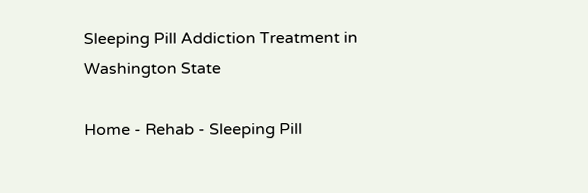Sleeping Pill Addiction Treatment in Washington State

Home - Rehab - Sleeping Pill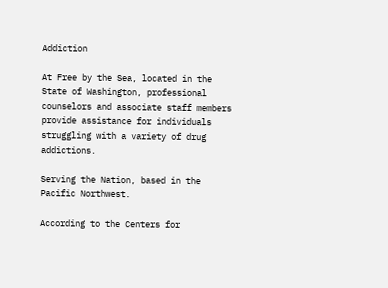Addiction

At Free by the Sea, located in the State of Washington, professional counselors and associate staff members provide assistance for individuals struggling with a variety of drug addictions.

Serving the Nation, based in the Pacific Northwest.

According to the Centers for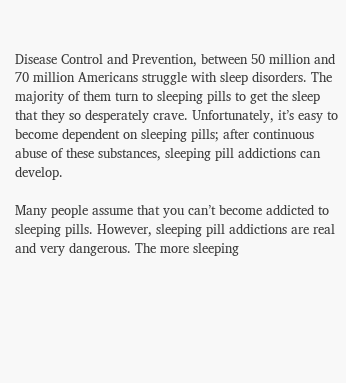Disease Control and Prevention, between 50 million and 70 million Americans struggle with sleep disorders. The majority of them turn to sleeping pills to get the sleep that they so desperately crave. Unfortunately, it’s easy to become dependent on sleeping pills; after continuous abuse of these substances, sleeping pill addictions can develop.

Many people assume that you can’t become addicted to sleeping pills. However, sleeping pill addictions are real and very dangerous. The more sleeping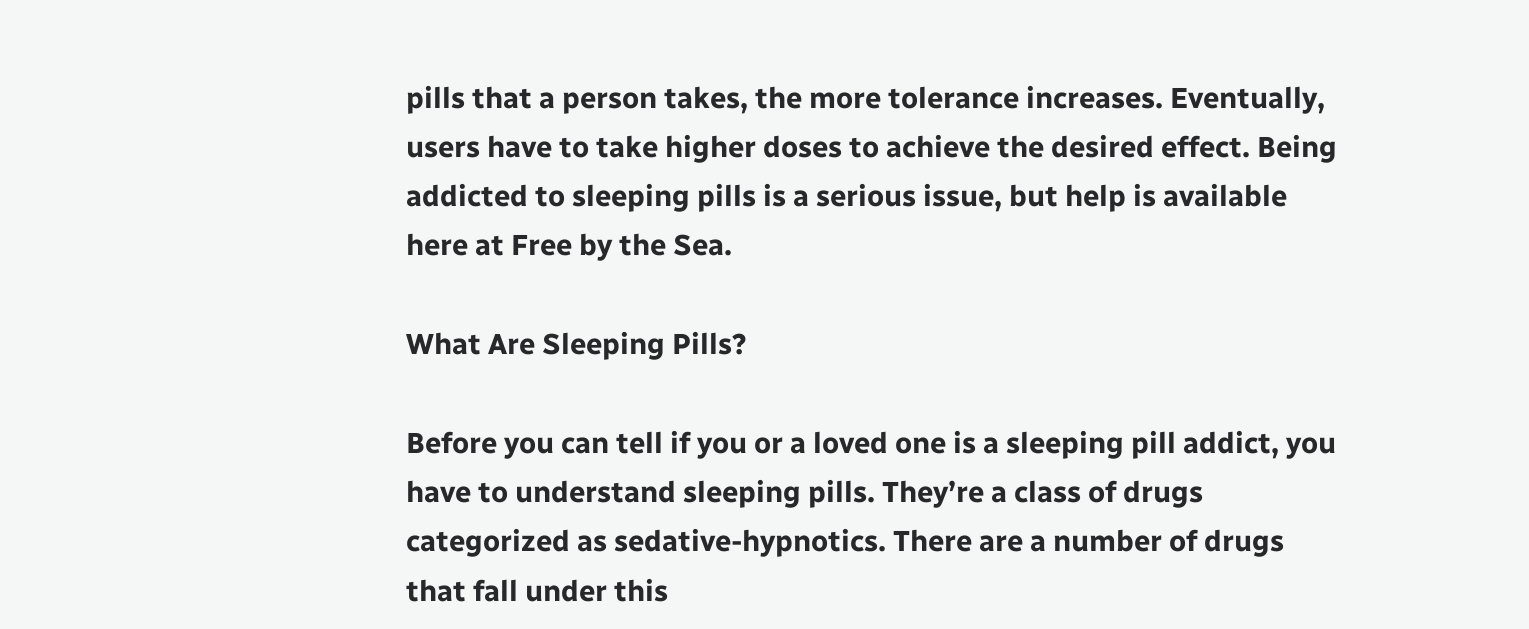pills that a person takes, the more tolerance increases. Eventually, users have to take higher doses to achieve the desired effect. Being addicted to sleeping pills is a serious issue, but help is available here at Free by the Sea.

What Are Sleeping Pills?

Before you can tell if you or a loved one is a sleeping pill addict, you have to understand sleeping pills. They’re a class of drugs categorized as sedative-hypnotics. There are a number of drugs that fall under this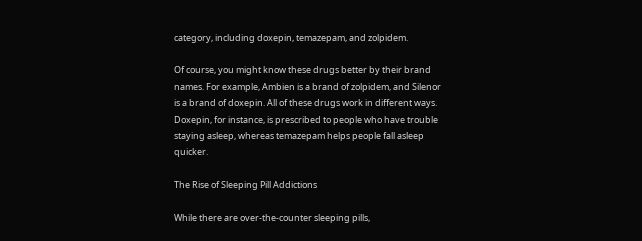category, including doxepin, temazepam, and zolpidem.

Of course, you might know these drugs better by their brand names. For example, Ambien is a brand of zolpidem, and Silenor is a brand of doxepin. All of these drugs work in different ways. Doxepin, for instance, is prescribed to people who have trouble staying asleep, whereas temazepam helps people fall asleep quicker.

The Rise of Sleeping Pill Addictions

While there are over-the-counter sleeping pills,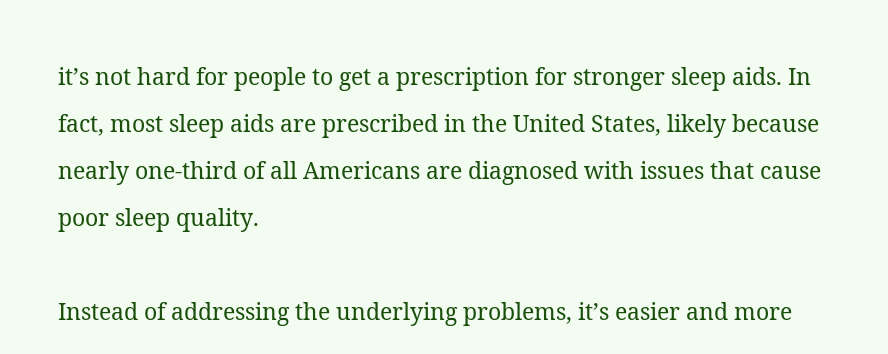it’s not hard for people to get a prescription for stronger sleep aids. In fact, most sleep aids are prescribed in the United States, likely because nearly one-third of all Americans are diagnosed with issues that cause poor sleep quality.

Instead of addressing the underlying problems, it’s easier and more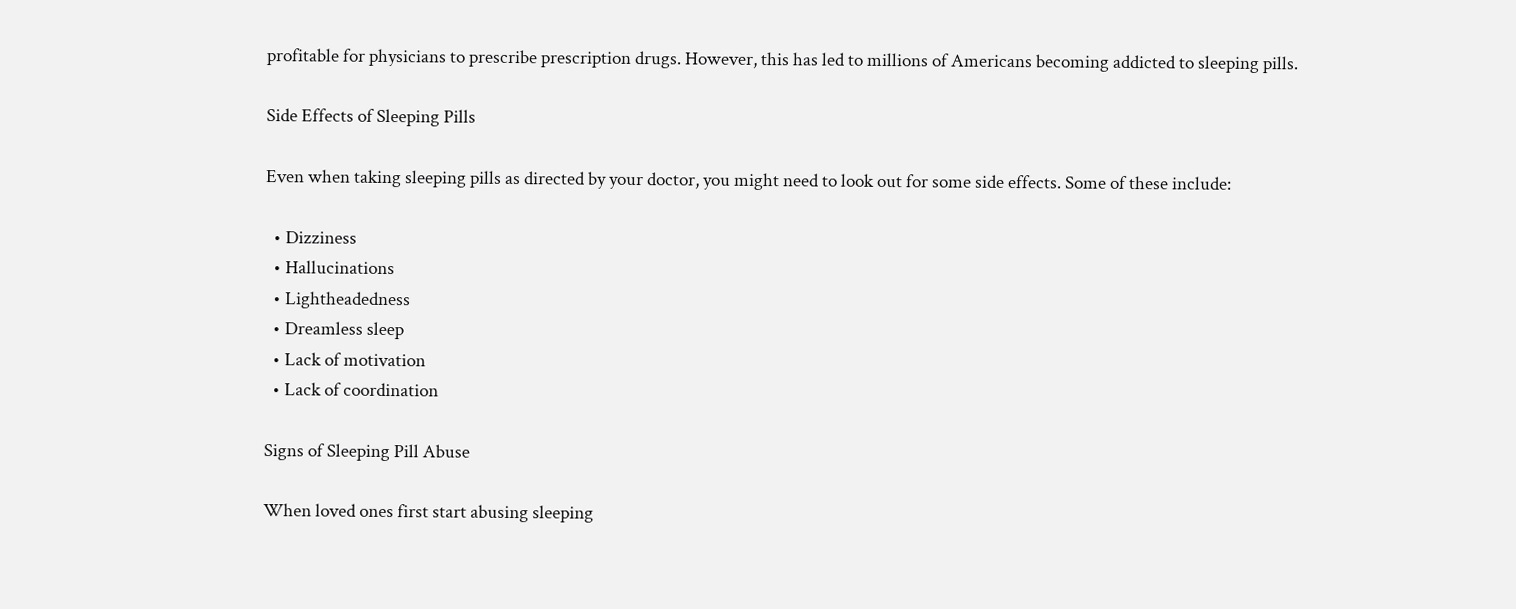profitable for physicians to prescribe prescription drugs. However, this has led to millions of Americans becoming addicted to sleeping pills.

Side Effects of Sleeping Pills

Even when taking sleeping pills as directed by your doctor, you might need to look out for some side effects. Some of these include:

  • Dizziness
  • Hallucinations
  • Lightheadedness
  • Dreamless sleep
  • Lack of motivation
  • Lack of coordination

Signs of Sleeping Pill Abuse

When loved ones first start abusing sleeping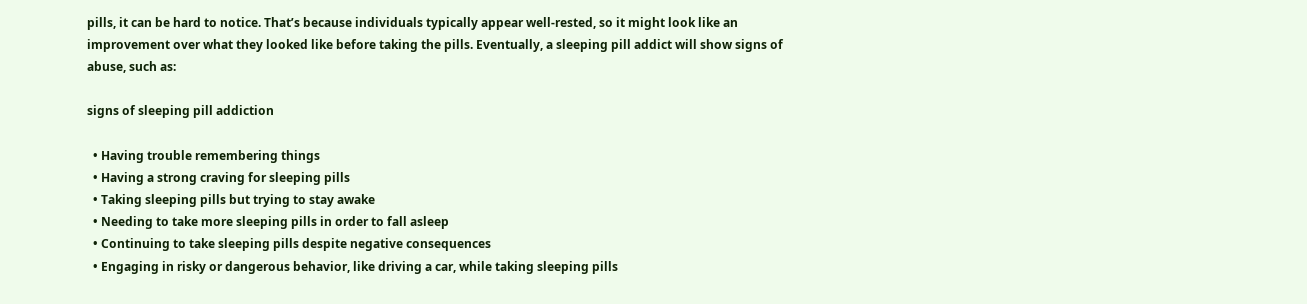pills, it can be hard to notice. That’s because individuals typically appear well-rested, so it might look like an improvement over what they looked like before taking the pills. Eventually, a sleeping pill addict will show signs of abuse, such as:

signs of sleeping pill addiction

  • Having trouble remembering things
  • Having a strong craving for sleeping pills
  • Taking sleeping pills but trying to stay awake
  • Needing to take more sleeping pills in order to fall asleep
  • Continuing to take sleeping pills despite negative consequences
  • Engaging in risky or dangerous behavior, like driving a car, while taking sleeping pills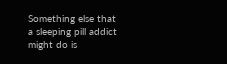Something else that a sleeping pill addict might do is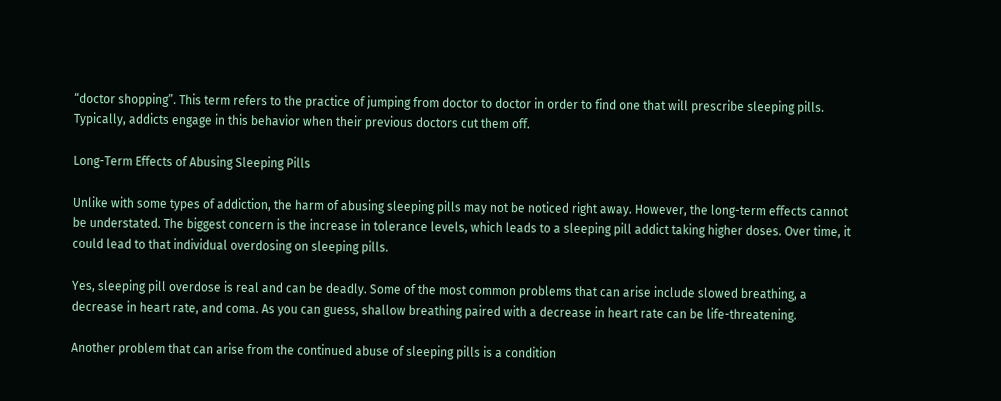“doctor shopping”. This term refers to the practice of jumping from doctor to doctor in order to find one that will prescribe sleeping pills. Typically, addicts engage in this behavior when their previous doctors cut them off.

Long-Term Effects of Abusing Sleeping Pills

Unlike with some types of addiction, the harm of abusing sleeping pills may not be noticed right away. However, the long-term effects cannot be understated. The biggest concern is the increase in tolerance levels, which leads to a sleeping pill addict taking higher doses. Over time, it could lead to that individual overdosing on sleeping pills.

Yes, sleeping pill overdose is real and can be deadly. Some of the most common problems that can arise include slowed breathing, a decrease in heart rate, and coma. As you can guess, shallow breathing paired with a decrease in heart rate can be life-threatening.

Another problem that can arise from the continued abuse of sleeping pills is a condition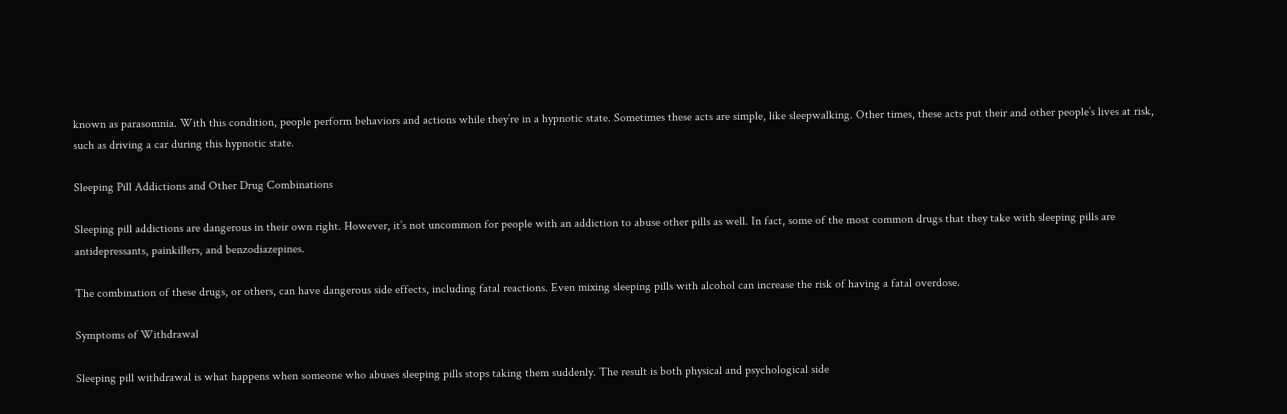known as parasomnia. With this condition, people perform behaviors and actions while they’re in a hypnotic state. Sometimes these acts are simple, like sleepwalking. Other times, these acts put their and other people’s lives at risk, such as driving a car during this hypnotic state.

Sleeping Pill Addictions and Other Drug Combinations

Sleeping pill addictions are dangerous in their own right. However, it’s not uncommon for people with an addiction to abuse other pills as well. In fact, some of the most common drugs that they take with sleeping pills are antidepressants, painkillers, and benzodiazepines.

The combination of these drugs, or others, can have dangerous side effects, including fatal reactions. Even mixing sleeping pills with alcohol can increase the risk of having a fatal overdose.

Symptoms of Withdrawal

Sleeping pill withdrawal is what happens when someone who abuses sleeping pills stops taking them suddenly. The result is both physical and psychological side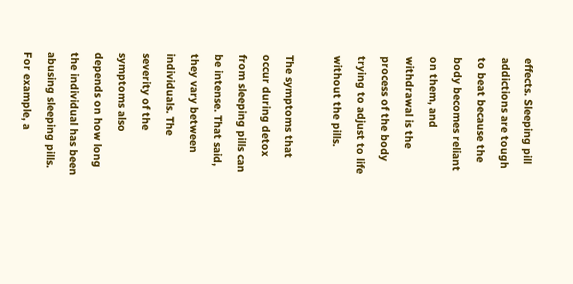effects. Sleeping pill addictions are tough to beat because the body becomes reliant on them, and withdrawal is the process of the body trying to adjust to life without the pills.

The symptoms that occur during detox from sleeping pills can be intense. That said, they vary between individuals. The severity of the symptoms also depends on how long the individual has been abusing sleeping pills. For example, a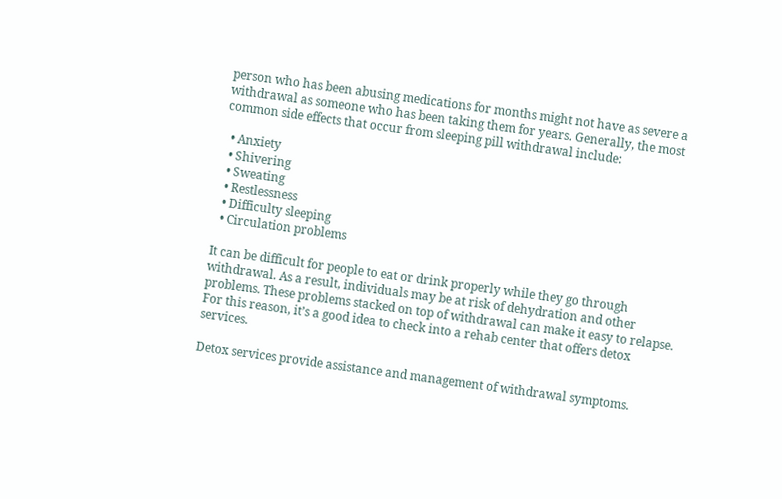person who has been abusing medications for months might not have as severe a withdrawal as someone who has been taking them for years. Generally, the most common side effects that occur from sleeping pill withdrawal include:

  • Anxiety
  • Shivering
  • Sweating
  • Restlessness
  • Difficulty sleeping
  • Circulation problems

It can be difficult for people to eat or drink properly while they go through withdrawal. As a result, individuals may be at risk of dehydration and other problems. These problems stacked on top of withdrawal can make it easy to relapse. For this reason, it’s a good idea to check into a rehab center that offers detox services.

Detox services provide assistance and management of withdrawal symptoms.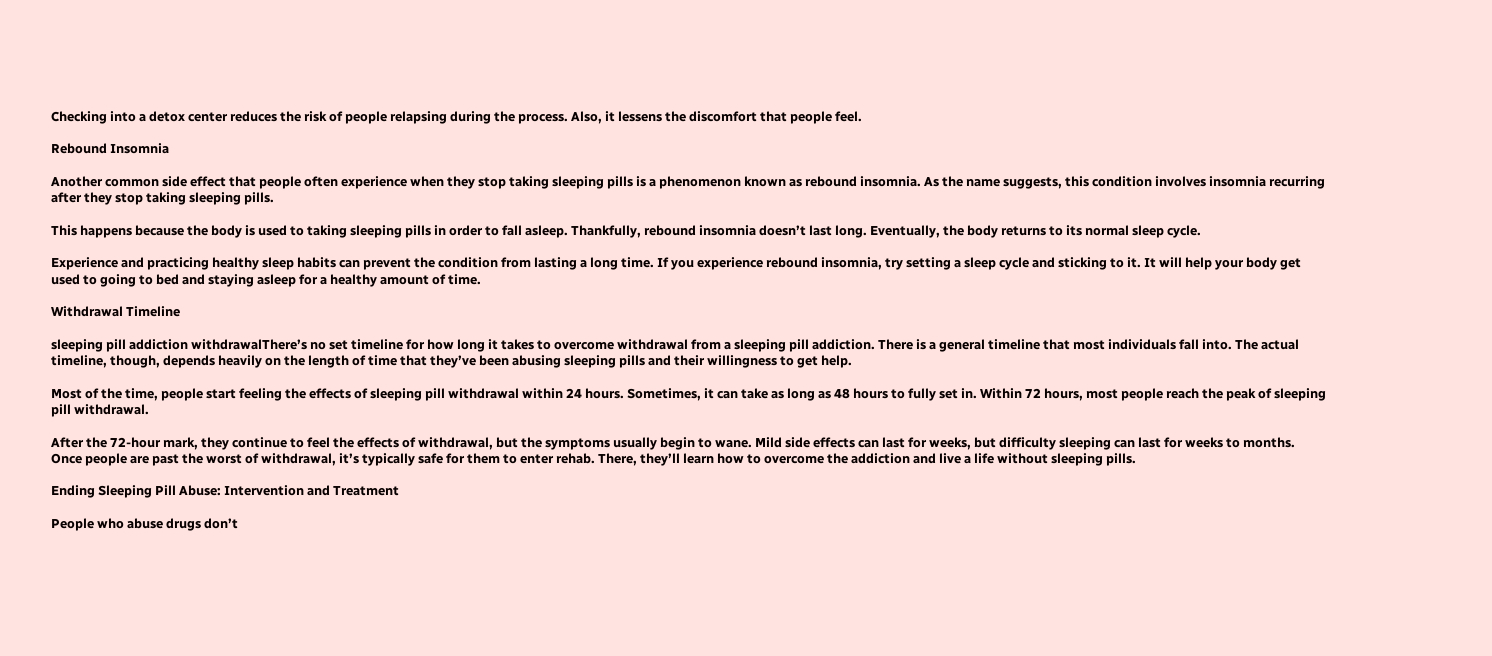Checking into a detox center reduces the risk of people relapsing during the process. Also, it lessens the discomfort that people feel.

Rebound Insomnia

Another common side effect that people often experience when they stop taking sleeping pills is a phenomenon known as rebound insomnia. As the name suggests, this condition involves insomnia recurring after they stop taking sleeping pills.

This happens because the body is used to taking sleeping pills in order to fall asleep. Thankfully, rebound insomnia doesn’t last long. Eventually, the body returns to its normal sleep cycle.

Experience and practicing healthy sleep habits can prevent the condition from lasting a long time. If you experience rebound insomnia, try setting a sleep cycle and sticking to it. It will help your body get used to going to bed and staying asleep for a healthy amount of time.

Withdrawal Timeline

sleeping pill addiction withdrawalThere’s no set timeline for how long it takes to overcome withdrawal from a sleeping pill addiction. There is a general timeline that most individuals fall into. The actual timeline, though, depends heavily on the length of time that they’ve been abusing sleeping pills and their willingness to get help.

Most of the time, people start feeling the effects of sleeping pill withdrawal within 24 hours. Sometimes, it can take as long as 48 hours to fully set in. Within 72 hours, most people reach the peak of sleeping pill withdrawal.

After the 72-hour mark, they continue to feel the effects of withdrawal, but the symptoms usually begin to wane. Mild side effects can last for weeks, but difficulty sleeping can last for weeks to months. Once people are past the worst of withdrawal, it’s typically safe for them to enter rehab. There, they’ll learn how to overcome the addiction and live a life without sleeping pills.

Ending Sleeping Pill Abuse: Intervention and Treatment

People who abuse drugs don’t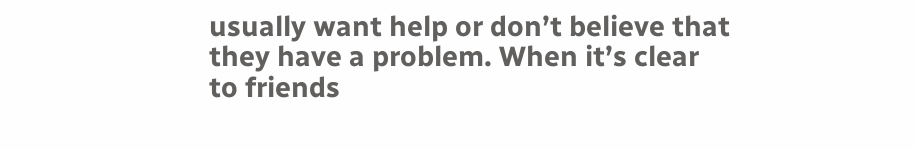usually want help or don’t believe that they have a problem. When it’s clear to friends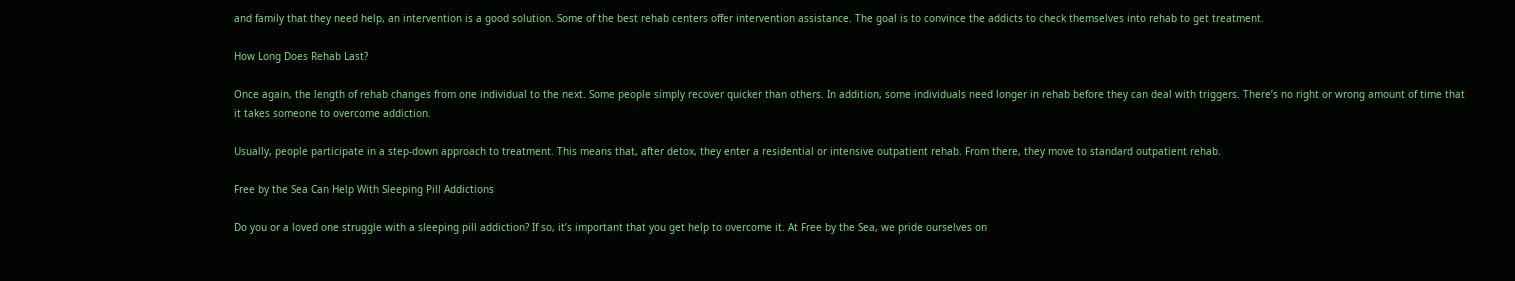and family that they need help, an intervention is a good solution. Some of the best rehab centers offer intervention assistance. The goal is to convince the addicts to check themselves into rehab to get treatment.

How Long Does Rehab Last?

Once again, the length of rehab changes from one individual to the next. Some people simply recover quicker than others. In addition, some individuals need longer in rehab before they can deal with triggers. There’s no right or wrong amount of time that it takes someone to overcome addiction.

Usually, people participate in a step-down approach to treatment. This means that, after detox, they enter a residential or intensive outpatient rehab. From there, they move to standard outpatient rehab.

Free by the Sea Can Help With Sleeping Pill Addictions

Do you or a loved one struggle with a sleeping pill addiction? If so, it’s important that you get help to overcome it. At Free by the Sea, we pride ourselves on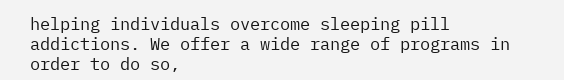helping individuals overcome sleeping pill addictions. We offer a wide range of programs in order to do so,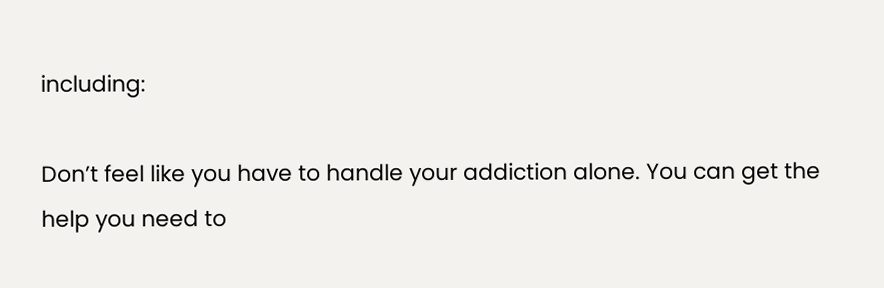including:

Don’t feel like you have to handle your addiction alone. You can get the help you need to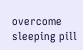overcome sleeping pill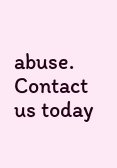abuse. Contact us today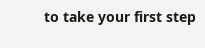to take your first step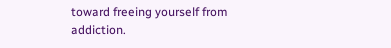toward freeing yourself from addiction.